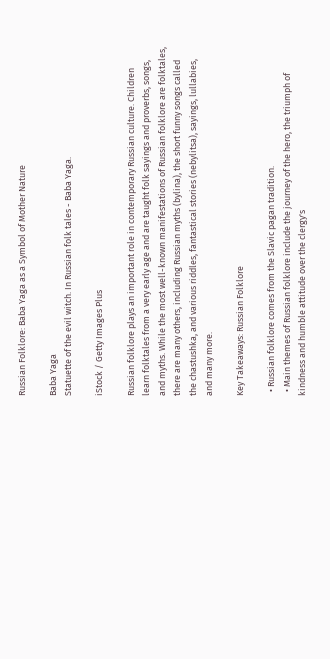Russian Folklore: Baba Yaga as a Symbol of Mother Nature

Baba Yaga
Statuette of the evil witch. In Russian folk tales - Baba Yaga.

iStock / Getty Images Plus

Russian folklore plays an important role in contemporary Russian culture. Children learn folktales from a very early age and are taught folk sayings and proverbs, songs, and myths. While the most well-known manifestations of Russian folklore are folktales, there are many others, including Russian myths (bylina), the short funny songs called the chastushka, and various riddles, fantastical stories (nebylitsa), sayings, lullabies, and many more.

Key Takeaways: Russian Folklore

  • Russian folklore comes from the Slavic pagan tradition.
  • Main themes of Russian folklore include the journey of the hero, the triumph of kindness and humble attitude over the clergy's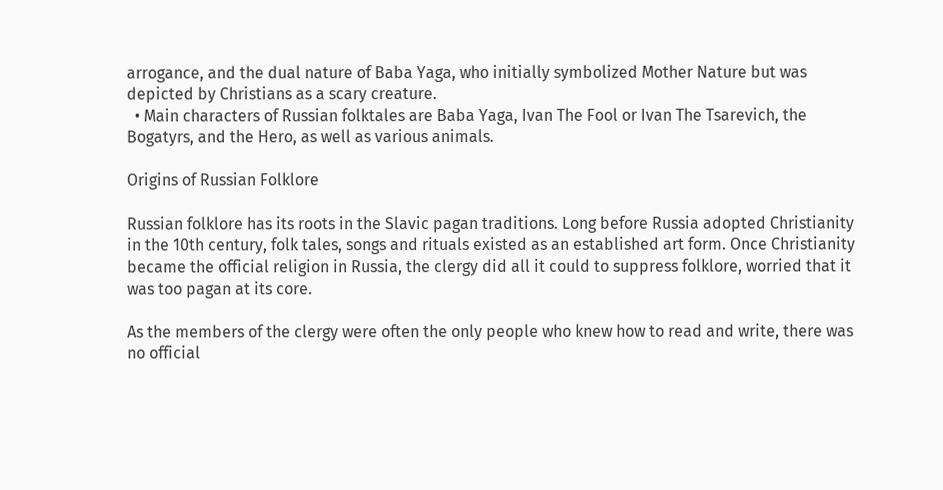arrogance, and the dual nature of Baba Yaga, who initially symbolized Mother Nature but was depicted by Christians as a scary creature.
  • Main characters of Russian folktales are Baba Yaga, Ivan The Fool or Ivan The Tsarevich, the Bogatyrs, and the Hero, as well as various animals.

Origins of Russian Folklore

Russian folklore has its roots in the Slavic pagan traditions. Long before Russia adopted Christianity in the 10th century, folk tales, songs and rituals existed as an established art form. Once Christianity became the official religion in Russia, the clergy did all it could to suppress folklore, worried that it was too pagan at its core.

As the members of the clergy were often the only people who knew how to read and write, there was no official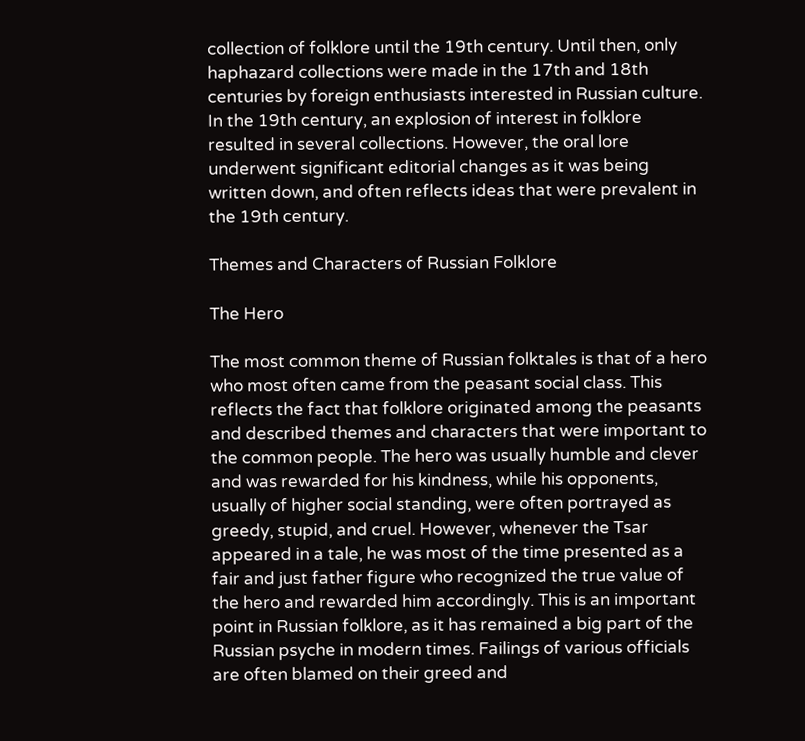collection of folklore until the 19th century. Until then, only haphazard collections were made in the 17th and 18th centuries by foreign enthusiasts interested in Russian culture. In the 19th century, an explosion of interest in folklore resulted in several collections. However, the oral lore underwent significant editorial changes as it was being written down, and often reflects ideas that were prevalent in the 19th century.

Themes and Characters of Russian Folklore

The Hero

The most common theme of Russian folktales is that of a hero who most often came from the peasant social class. This reflects the fact that folklore originated among the peasants and described themes and characters that were important to the common people. The hero was usually humble and clever and was rewarded for his kindness, while his opponents, usually of higher social standing, were often portrayed as greedy, stupid, and cruel. However, whenever the Tsar appeared in a tale, he was most of the time presented as a fair and just father figure who recognized the true value of the hero and rewarded him accordingly. This is an important point in Russian folklore, as it has remained a big part of the Russian psyche in modern times. Failings of various officials are often blamed on their greed and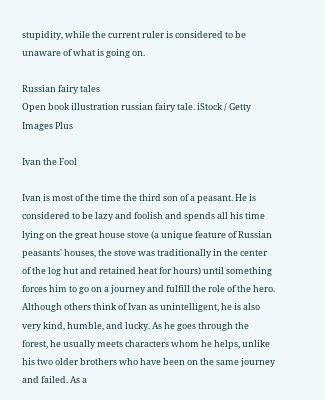stupidity, while the current ruler is considered to be unaware of what is going on.

Russian fairy tales
Open book illustration russian fairy tale. iStock / Getty Images Plus

Ivan the Fool

Ivan is most of the time the third son of a peasant. He is considered to be lazy and foolish and spends all his time lying on the great house stove (a unique feature of Russian peasants' houses, the stove was traditionally in the center of the log hut and retained heat for hours) until something forces him to go on a journey and fulfill the role of the hero. Although others think of Ivan as unintelligent, he is also very kind, humble, and lucky. As he goes through the forest, he usually meets characters whom he helps, unlike his two older brothers who have been on the same journey and failed. As a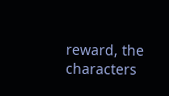reward, the characters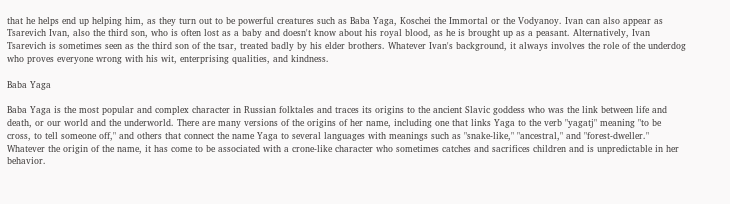that he helps end up helping him, as they turn out to be powerful creatures such as Baba Yaga, Koschei the Immortal or the Vodyanoy. Ivan can also appear as Tsarevich Ivan, also the third son, who is often lost as a baby and doesn't know about his royal blood, as he is brought up as a peasant. Alternatively, Ivan Tsarevich is sometimes seen as the third son of the tsar, treated badly by his elder brothers. Whatever Ivan's background, it always involves the role of the underdog who proves everyone wrong with his wit, enterprising qualities, and kindness.

Baba Yaga

Baba Yaga is the most popular and complex character in Russian folktales and traces its origins to the ancient Slavic goddess who was the link between life and death, or our world and the underworld. There are many versions of the origins of her name, including one that links Yaga to the verb "yagatj" meaning "to be cross, to tell someone off," and others that connect the name Yaga to several languages with meanings such as "snake-like," "ancestral," and "forest-dweller." Whatever the origin of the name, it has come to be associated with a crone-like character who sometimes catches and sacrifices children and is unpredictable in her behavior.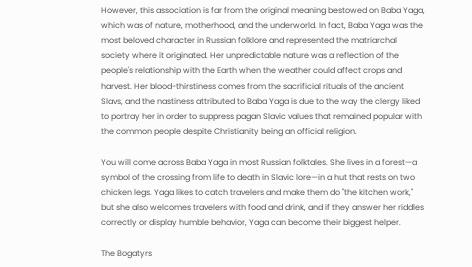However, this association is far from the original meaning bestowed on Baba Yaga, which was of nature, motherhood, and the underworld. In fact, Baba Yaga was the most beloved character in Russian folklore and represented the matriarchal society where it originated. Her unpredictable nature was a reflection of the people's relationship with the Earth when the weather could affect crops and harvest. Her blood-thirstiness comes from the sacrificial rituals of the ancient Slavs, and the nastiness attributed to Baba Yaga is due to the way the clergy liked to portray her in order to suppress pagan Slavic values that remained popular with the common people despite Christianity being an official religion.

You will come across Baba Yaga in most Russian folktales. She lives in a forest—a symbol of the crossing from life to death in Slavic lore—in a hut that rests on two chicken legs. Yaga likes to catch travelers and make them do "the kitchen work," but she also welcomes travelers with food and drink, and if they answer her riddles correctly or display humble behavior, Yaga can become their biggest helper.

The Bogatyrs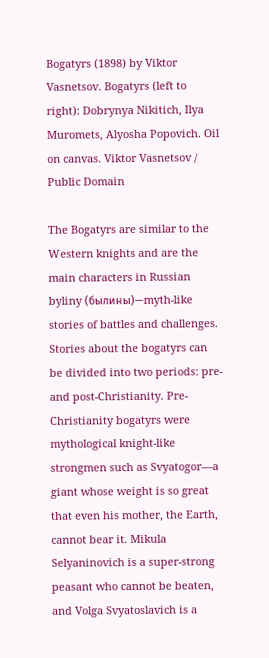Bogatyrs (1898) by Viktor Vasnetsov. Bogatyrs (left to right): Dobrynya Nikitich, Ilya Muromets, Alyosha Popovich. Oil on canvas. Viktor Vasnetsov / Public Domain

The Bogatyrs are similar to the Western knights and are the main characters in Russian byliny (былины)—myth-like stories of battles and challenges. Stories about the bogatyrs can be divided into two periods: pre- and post-Christianity. Pre-Christianity bogatyrs were mythological knight-like strongmen such as Svyatogor—a giant whose weight is so great that even his mother, the Earth, cannot bear it. Mikula Selyaninovich is a super-strong peasant who cannot be beaten, and Volga Svyatoslavich is a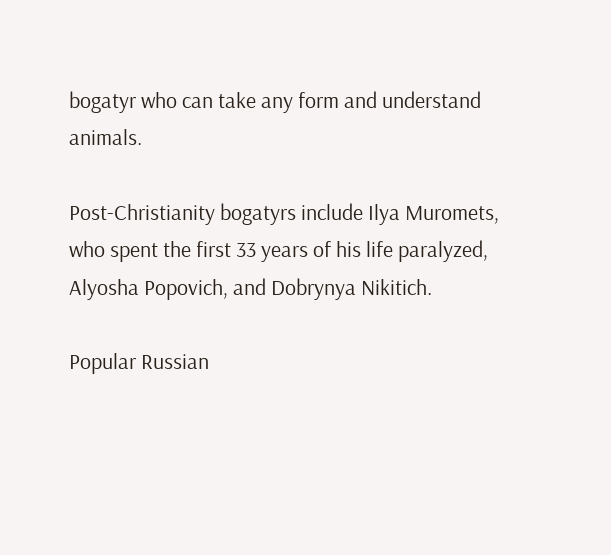bogatyr who can take any form and understand animals.

Post-Christianity bogatyrs include Ilya Muromets, who spent the first 33 years of his life paralyzed, Alyosha Popovich, and Dobrynya Nikitich.

Popular Russian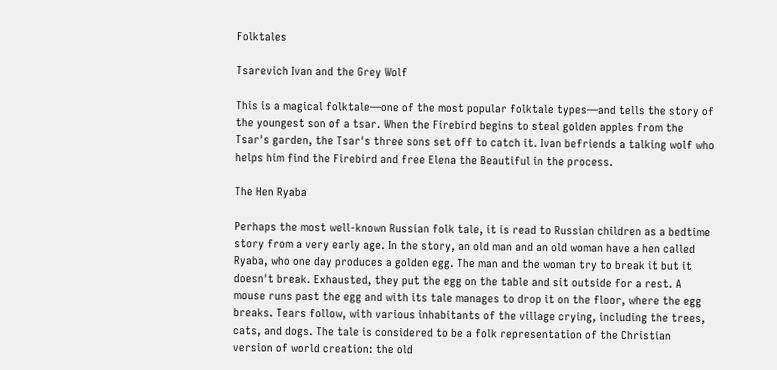Folktales

Tsarevich Ivan and the Grey Wolf

This is a magical folktale—one of the most popular folktale types—and tells the story of the youngest son of a tsar. When the Firebird begins to steal golden apples from the Tsar's garden, the Tsar's three sons set off to catch it. Ivan befriends a talking wolf who helps him find the Firebird and free Elena the Beautiful in the process.

The Hen Ryaba

Perhaps the most well-known Russian folk tale, it is read to Russian children as a bedtime story from a very early age. In the story, an old man and an old woman have a hen called Ryaba, who one day produces a golden egg. The man and the woman try to break it but it doesn't break. Exhausted, they put the egg on the table and sit outside for a rest. A mouse runs past the egg and with its tale manages to drop it on the floor, where the egg breaks. Tears follow, with various inhabitants of the village crying, including the trees, cats, and dogs. The tale is considered to be a folk representation of the Christian version of world creation: the old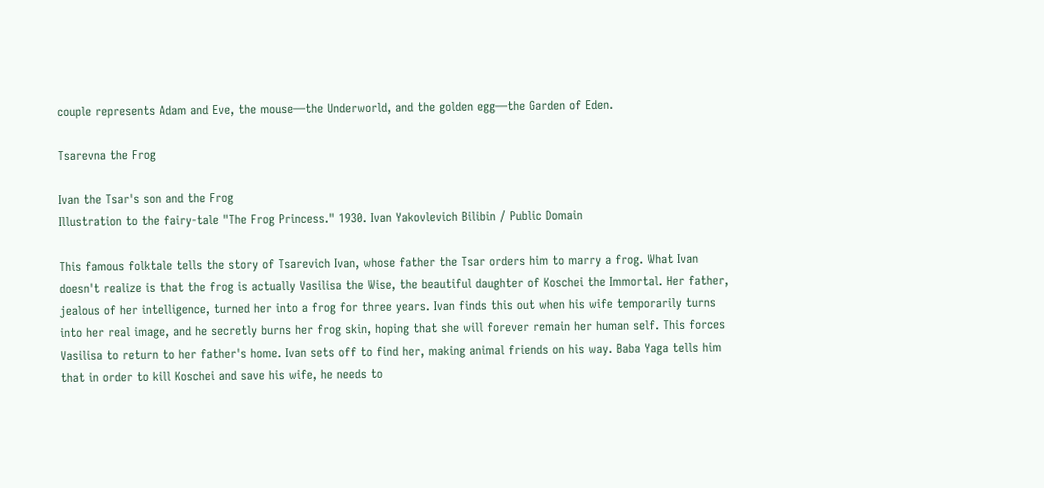couple represents Adam and Eve, the mouse—the Underworld, and the golden egg—the Garden of Eden.

Tsarevna the Frog

Ivan the Tsar's son and the Frog
Illustration to the fairy-tale "The Frog Princess." 1930. Ivan Yakovlevich Bilibin / Public Domain

This famous folktale tells the story of Tsarevich Ivan, whose father the Tsar orders him to marry a frog. What Ivan doesn't realize is that the frog is actually Vasilisa the Wise, the beautiful daughter of Koschei the Immortal. Her father, jealous of her intelligence, turned her into a frog for three years. Ivan finds this out when his wife temporarily turns into her real image, and he secretly burns her frog skin, hoping that she will forever remain her human self. This forces Vasilisa to return to her father's home. Ivan sets off to find her, making animal friends on his way. Baba Yaga tells him that in order to kill Koschei and save his wife, he needs to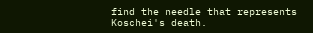find the needle that represents Koschei's death.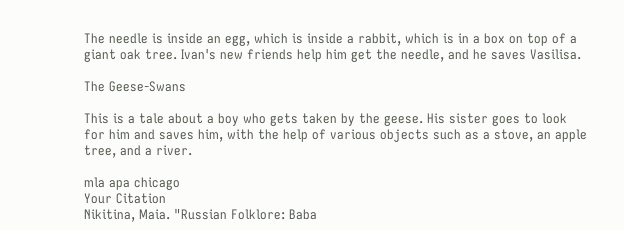The needle is inside an egg, which is inside a rabbit, which is in a box on top of a giant oak tree. Ivan's new friends help him get the needle, and he saves Vasilisa.

The Geese-Swans

This is a tale about a boy who gets taken by the geese. His sister goes to look for him and saves him, with the help of various objects such as a stove, an apple tree, and a river.

mla apa chicago
Your Citation
Nikitina, Maia. "Russian Folklore: Baba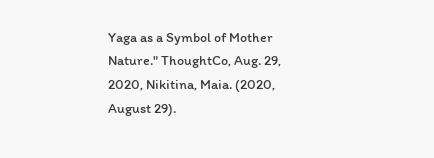Yaga as a Symbol of Mother Nature." ThoughtCo, Aug. 29, 2020, Nikitina, Maia. (2020, August 29).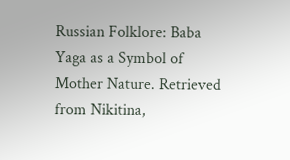Russian Folklore: Baba Yaga as a Symbol of Mother Nature. Retrieved from Nikitina,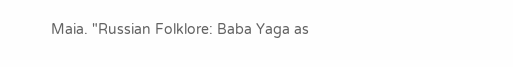Maia. "Russian Folklore: Baba Yaga as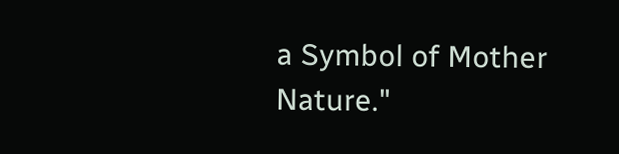a Symbol of Mother Nature."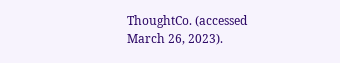ThoughtCo. (accessed March 26, 2023).